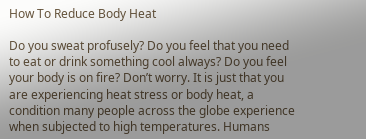How To Reduce Body Heat

Do you sweat profusely? Do you feel that you need to eat or drink something cool always? Do you feel your body is on fire? Don’t worry. It is just that you are experiencing heat stress or body heat, a condition many people across the globe experience when subjected to high temperatures. Humans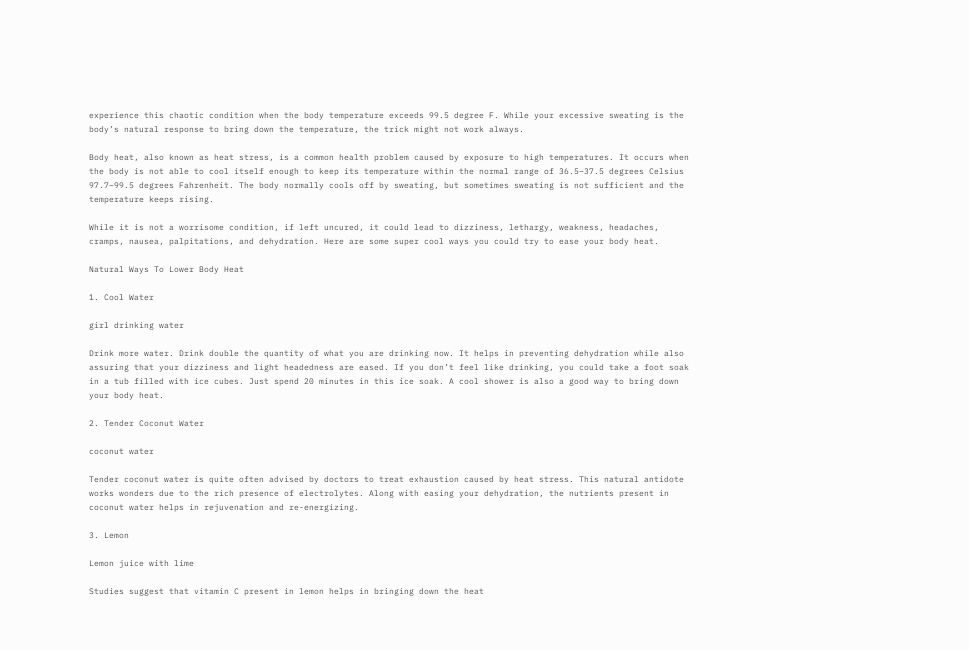experience this chaotic condition when the body temperature exceeds 99.5 degree F. While your excessive sweating is the body’s natural response to bring down the temperature, the trick might not work always.

Body heat, also known as heat stress, is a common health problem caused by exposure to high temperatures. It occurs when the body is not able to cool itself enough to keep its temperature within the normal range of 36.5–37.5 degrees Celsius 97.7–99.5 degrees Fahrenheit. The body normally cools off by sweating, but sometimes sweating is not sufficient and the temperature keeps rising.

While it is not a worrisome condition, if left uncured, it could lead to dizziness, lethargy, weakness, headaches, cramps, nausea, palpitations, and dehydration. Here are some super cool ways you could try to ease your body heat.

Natural Ways To Lower Body Heat

1. Cool Water

girl drinking water

Drink more water. Drink double the quantity of what you are drinking now. It helps in preventing dehydration while also assuring that your dizziness and light headedness are eased. If you don’t feel like drinking, you could take a foot soak in a tub filled with ice cubes. Just spend 20 minutes in this ice soak. A cool shower is also a good way to bring down your body heat.

2. Tender Coconut Water

coconut water

Tender coconut water is quite often advised by doctors to treat exhaustion caused by heat stress. This natural antidote works wonders due to the rich presence of electrolytes. Along with easing your dehydration, the nutrients present in coconut water helps in rejuvenation and re-energizing.

3. Lemon

Lemon juice with lime

Studies suggest that vitamin C present in lemon helps in bringing down the heat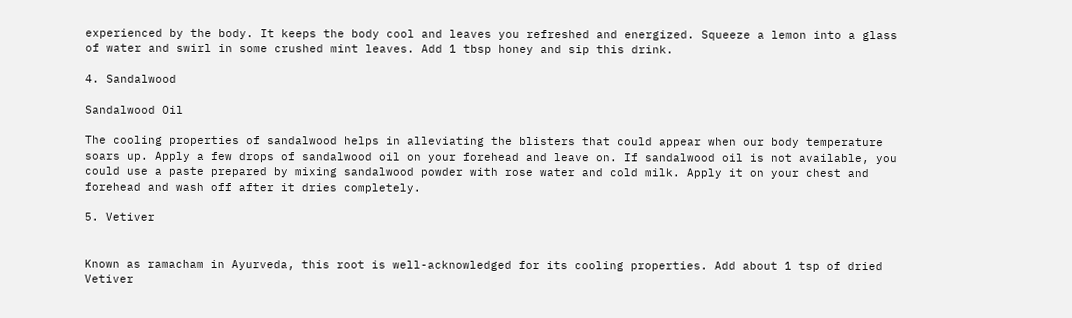experienced by the body. It keeps the body cool and leaves you refreshed and energized. Squeeze a lemon into a glass of water and swirl in some crushed mint leaves. Add 1 tbsp honey and sip this drink.

4. Sandalwood

Sandalwood Oil

The cooling properties of sandalwood helps in alleviating the blisters that could appear when our body temperature soars up. Apply a few drops of sandalwood oil on your forehead and leave on. If sandalwood oil is not available, you could use a paste prepared by mixing sandalwood powder with rose water and cold milk. Apply it on your chest and forehead and wash off after it dries completely.

5. Vetiver


Known as ramacham in Ayurveda, this root is well-acknowledged for its cooling properties. Add about 1 tsp of dried Vetiver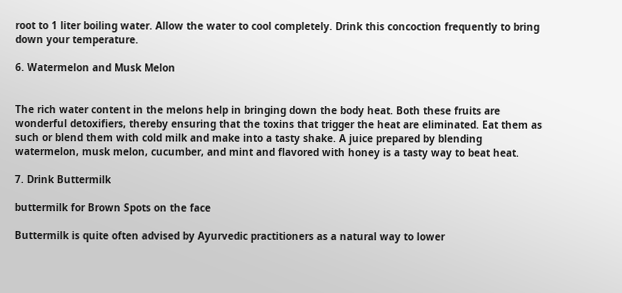root to 1 liter boiling water. Allow the water to cool completely. Drink this concoction frequently to bring down your temperature.

6. Watermelon and Musk Melon


The rich water content in the melons help in bringing down the body heat. Both these fruits are wonderful detoxifiers, thereby ensuring that the toxins that trigger the heat are eliminated. Eat them as such or blend them with cold milk and make into a tasty shake. A juice prepared by blending watermelon, musk melon, cucumber, and mint and flavored with honey is a tasty way to beat heat.

7. Drink Buttermilk

buttermilk for Brown Spots on the face

Buttermilk is quite often advised by Ayurvedic practitioners as a natural way to lower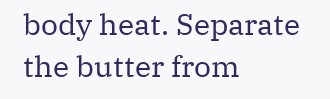body heat. Separate the butter from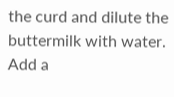the curd and dilute the buttermilk with water. Add a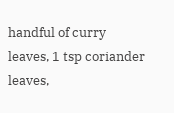handful of curry leaves, 1 tsp coriander leaves,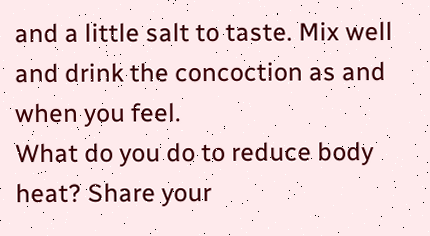and a little salt to taste. Mix well and drink the concoction as and when you feel.
What do you do to reduce body heat? Share your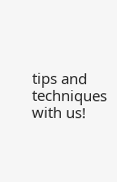tips and techniques with us!